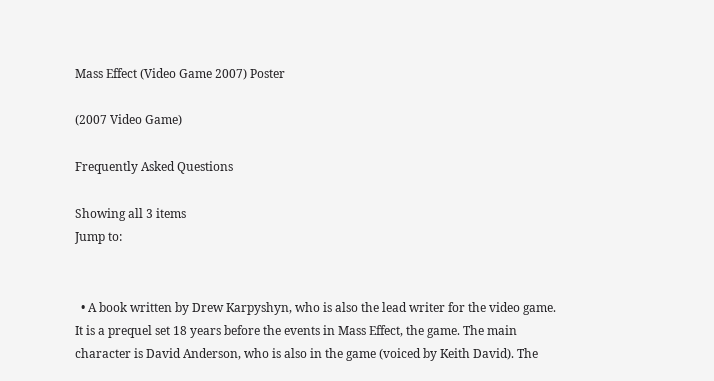Mass Effect (Video Game 2007) Poster

(2007 Video Game)

Frequently Asked Questions

Showing all 3 items
Jump to:


  • A book written by Drew Karpyshyn, who is also the lead writer for the video game. It is a prequel set 18 years before the events in Mass Effect, the game. The main character is David Anderson, who is also in the game (voiced by Keith David). The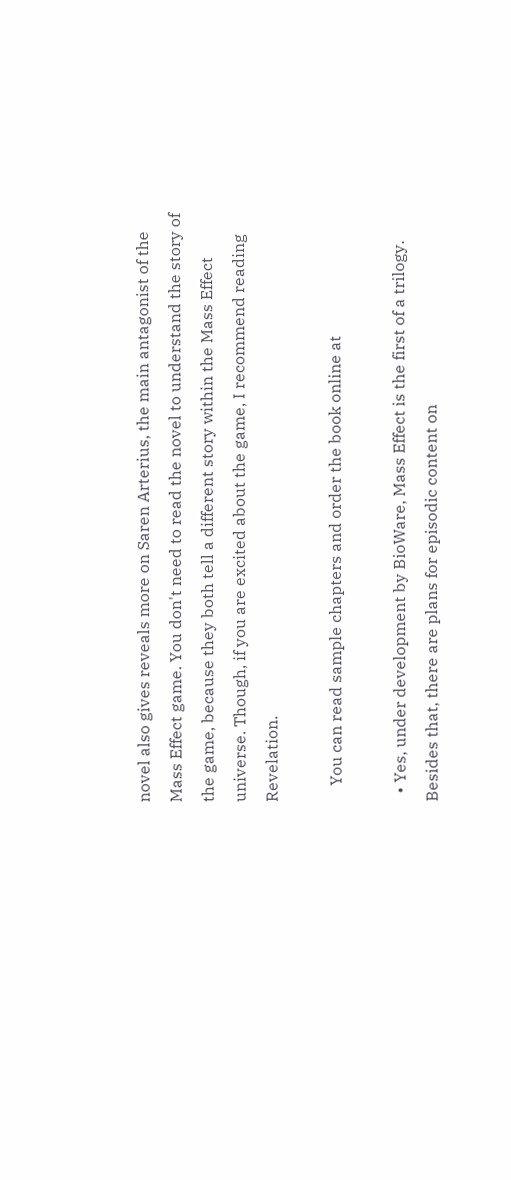novel also gives reveals more on Saren Arterius, the main antagonist of the Mass Effect game. You don't need to read the novel to understand the story of the game, because they both tell a different story within the Mass Effect universe. Though, if you are excited about the game, I recommend reading Revelation.

    You can read sample chapters and order the book online at

  • Yes, under development by BioWare, Mass Effect is the first of a trilogy. Besides that, there are plans for episodic content on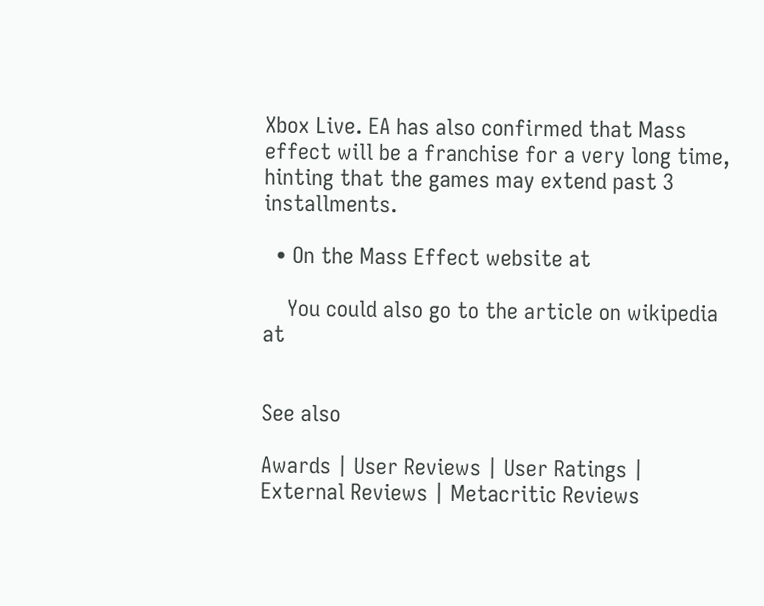Xbox Live. EA has also confirmed that Mass effect will be a franchise for a very long time, hinting that the games may extend past 3 installments.

  • On the Mass Effect website at

    You could also go to the article on wikipedia at


See also

Awards | User Reviews | User Ratings | External Reviews | Metacritic Reviews